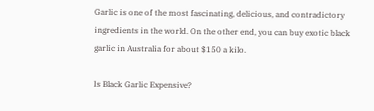Garlic is one of the most fascinating, delicious, and contradictory ingredients in the world. On the other end, you can buy exotic black garlic in Australia for about $150 a kilo.

Is Black Garlic Expensive?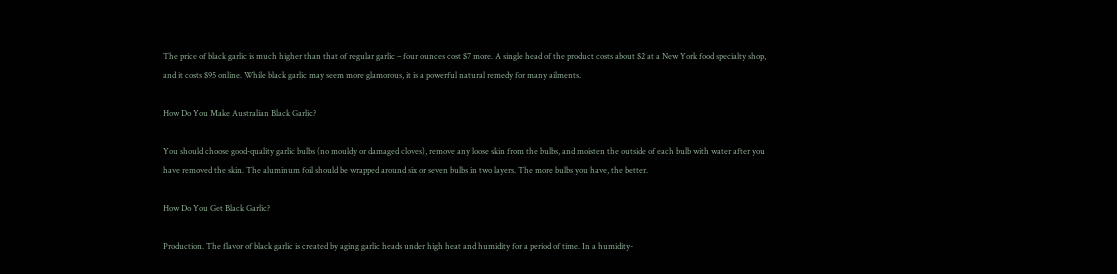The price of black garlic is much higher than that of regular garlic – four ounces cost $7 more. A single head of the product costs about $2 at a New York food specialty shop, and it costs $95 online. While black garlic may seem more glamorous, it is a powerful natural remedy for many ailments.

How Do You Make Australian Black Garlic?

You should choose good-quality garlic bulbs (no mouldy or damaged cloves), remove any loose skin from the bulbs, and moisten the outside of each bulb with water after you have removed the skin. The aluminum foil should be wrapped around six or seven bulbs in two layers. The more bulbs you have, the better.

How Do You Get Black Garlic?

Production. The flavor of black garlic is created by aging garlic heads under high heat and humidity for a period of time. In a humidity-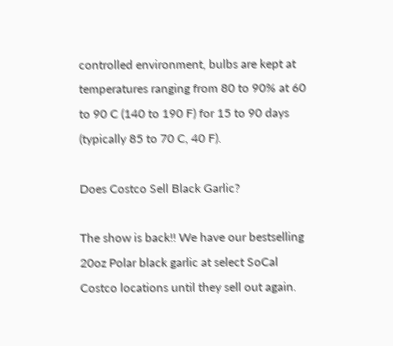controlled environment, bulbs are kept at temperatures ranging from 80 to 90% at 60 to 90 C (140 to 190 F) for 15 to 90 days (typically 85 to 70 C, 40 F).

Does Costco Sell Black Garlic?

The show is back!! We have our bestselling 20oz Polar black garlic at select SoCal Costco locations until they sell out again.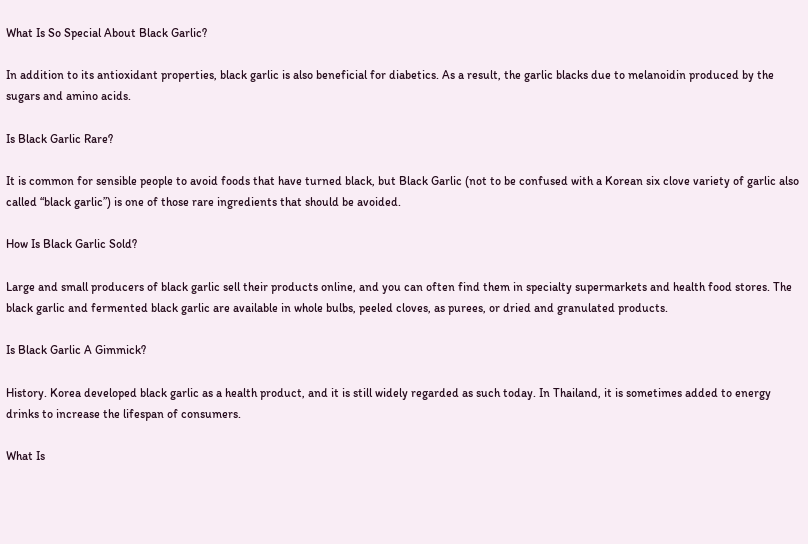What Is So Special About Black Garlic?

In addition to its antioxidant properties, black garlic is also beneficial for diabetics. As a result, the garlic blacks due to melanoidin produced by the sugars and amino acids.

Is Black Garlic Rare?

It is common for sensible people to avoid foods that have turned black, but Black Garlic (not to be confused with a Korean six clove variety of garlic also called “black garlic”) is one of those rare ingredients that should be avoided.

How Is Black Garlic Sold?

Large and small producers of black garlic sell their products online, and you can often find them in specialty supermarkets and health food stores. The black garlic and fermented black garlic are available in whole bulbs, peeled cloves, as purees, or dried and granulated products.

Is Black Garlic A Gimmick?

History. Korea developed black garlic as a health product, and it is still widely regarded as such today. In Thailand, it is sometimes added to energy drinks to increase the lifespan of consumers.

What Is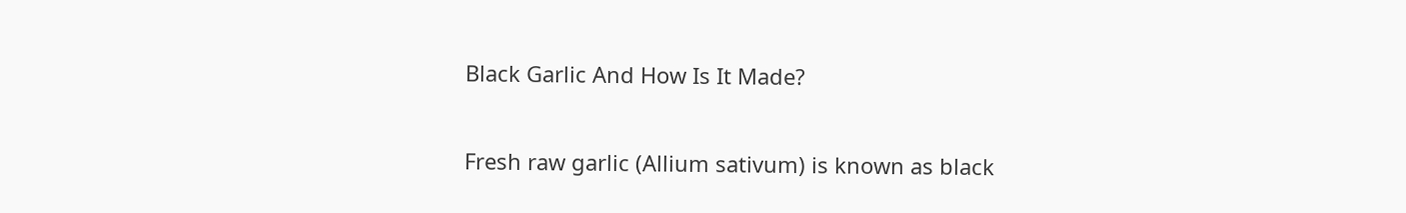Black Garlic And How Is It Made?

Fresh raw garlic (Allium sativum) is known as black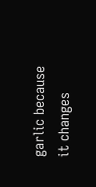garlic because it changes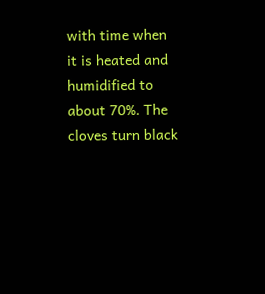with time when it is heated and humidified to about 70%. The cloves turn black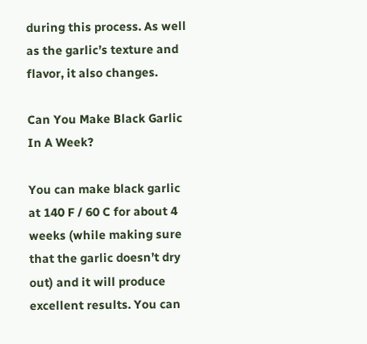during this process. As well as the garlic’s texture and flavor, it also changes.

Can You Make Black Garlic In A Week?

You can make black garlic at 140 F / 60 C for about 4 weeks (while making sure that the garlic doesn’t dry out) and it will produce excellent results. You can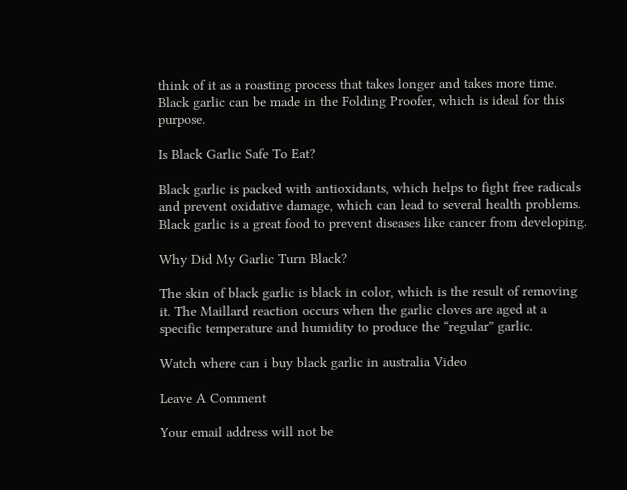think of it as a roasting process that takes longer and takes more time. Black garlic can be made in the Folding Proofer, which is ideal for this purpose.

Is Black Garlic Safe To Eat?

Black garlic is packed with antioxidants, which helps to fight free radicals and prevent oxidative damage, which can lead to several health problems. Black garlic is a great food to prevent diseases like cancer from developing.

Why Did My Garlic Turn Black?

The skin of black garlic is black in color, which is the result of removing it. The Maillard reaction occurs when the garlic cloves are aged at a specific temperature and humidity to produce the “regular” garlic.

Watch where can i buy black garlic in australia Video

Leave A Comment

Your email address will not be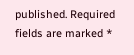published. Required fields are marked *